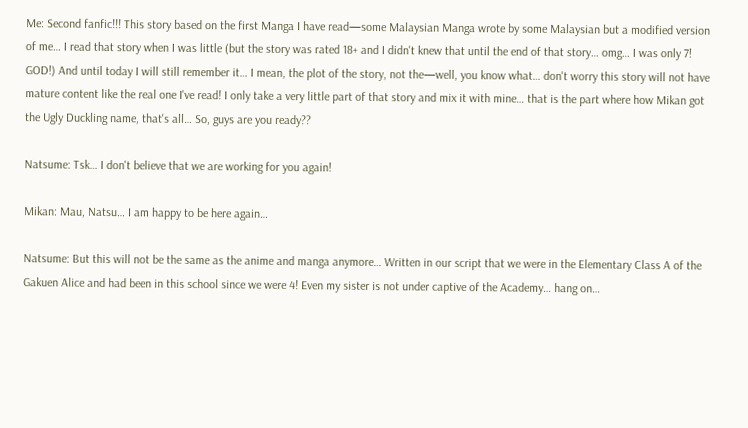Me: Second fanfic!!! This story based on the first Manga I have read—some Malaysian Manga wrote by some Malaysian but a modified version of me… I read that story when I was little (but the story was rated 18+ and I didn't knew that until the end of that story… omg… I was only 7! GOD!) And until today I will still remember it… I mean, the plot of the story, not the—well, you know what… don't worry this story will not have mature content like the real one I've read! I only take a very little part of that story and mix it with mine… that is the part where how Mikan got the Ugly Duckling name, that's all… So, guys are you ready??

Natsume: Tsk… I don't believe that we are working for you again!

Mikan: Mau, Natsu… I am happy to be here again…

Natsume: But this will not be the same as the anime and manga anymore… Written in our script that we were in the Elementary Class A of the Gakuen Alice and had been in this school since we were 4! Even my sister is not under captive of the Academy… hang on…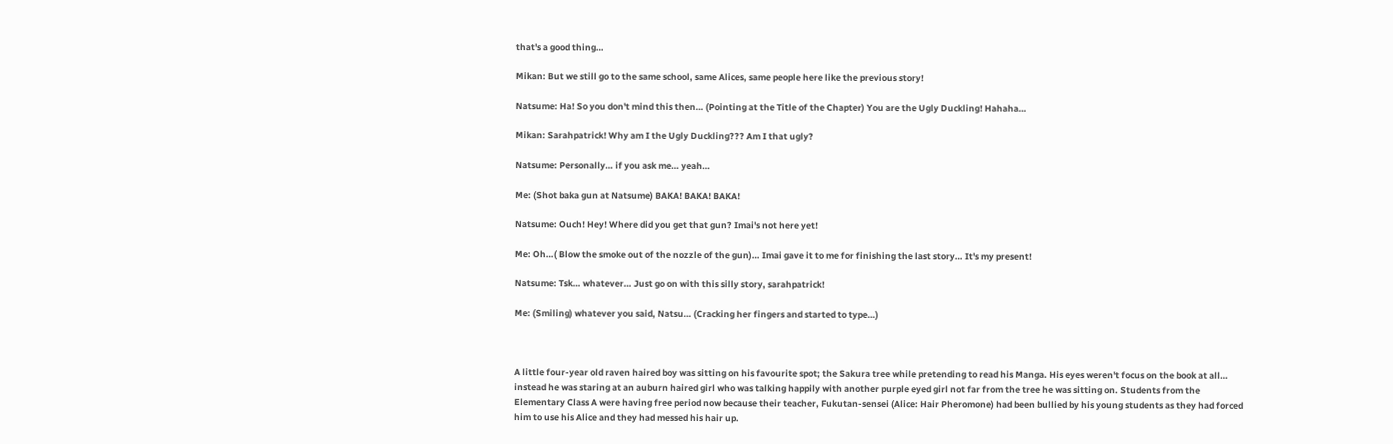that's a good thing…

Mikan: But we still go to the same school, same Alices, same people here like the previous story!

Natsume: Ha! So you don't mind this then… (Pointing at the Title of the Chapter) You are the Ugly Duckling! Hahaha…

Mikan: Sarahpatrick! Why am I the Ugly Duckling??? Am I that ugly?

Natsume: Personally… if you ask me… yeah…

Me: (Shot baka gun at Natsume) BAKA! BAKA! BAKA!

Natsume: Ouch! Hey! Where did you get that gun? Imai's not here yet!

Me: Oh…( Blow the smoke out of the nozzle of the gun)… Imai gave it to me for finishing the last story… It's my present!

Natsume: Tsk… whatever… Just go on with this silly story, sarahpatrick!

Me: (Smiling) whatever you said, Natsu… (Cracking her fingers and started to type…)



A little four-year old raven haired boy was sitting on his favourite spot; the Sakura tree while pretending to read his Manga. His eyes weren't focus on the book at all… instead he was staring at an auburn haired girl who was talking happily with another purple eyed girl not far from the tree he was sitting on. Students from the Elementary Class A were having free period now because their teacher, Fukutan-sensei (Alice: Hair Pheromone) had been bullied by his young students as they had forced him to use his Alice and they had messed his hair up.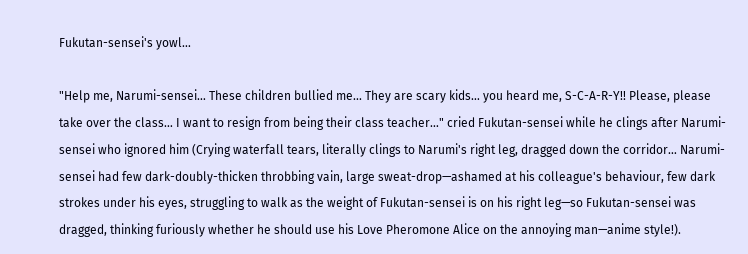Fukutan-sensei's yowl…

"Help me, Narumi-sensei… These children bullied me... They are scary kids… you heard me, S-C-A-R-Y!! Please, please take over the class… I want to resign from being their class teacher…" cried Fukutan-sensei while he clings after Narumi-sensei who ignored him (Crying waterfall tears, literally clings to Narumi's right leg, dragged down the corridor… Narumi-sensei had few dark-doubly-thicken throbbing vain, large sweat-drop—ashamed at his colleague's behaviour, few dark strokes under his eyes, struggling to walk as the weight of Fukutan-sensei is on his right leg—so Fukutan-sensei was dragged, thinking furiously whether he should use his Love Pheromone Alice on the annoying man—anime style!).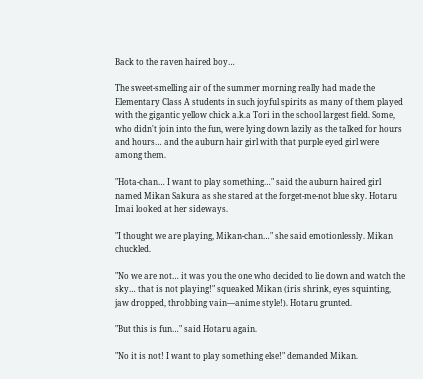Back to the raven haired boy…

The sweet-smelling air of the summer morning really had made the Elementary Class A students in such joyful spirits as many of them played with the gigantic yellow chick a.k.a Tori in the school largest field. Some, who didn't join into the fun, were lying down lazily as the talked for hours and hours… and the auburn hair girl with that purple eyed girl were among them.

"Hota-chan… I want to play something…" said the auburn haired girl named Mikan Sakura as she stared at the forget-me-not blue sky. Hotaru Imai looked at her sideways.

"I thought we are playing, Mikan-chan…" she said emotionlessly. Mikan chuckled.

"No we are not… it was you the one who decided to lie down and watch the sky… that is not playing!" squeaked Mikan (iris shrink, eyes squinting, jaw dropped, throbbing vain—anime style!). Hotaru grunted.

"But this is fun…" said Hotaru again.

"No it is not! I want to play something else!" demanded Mikan.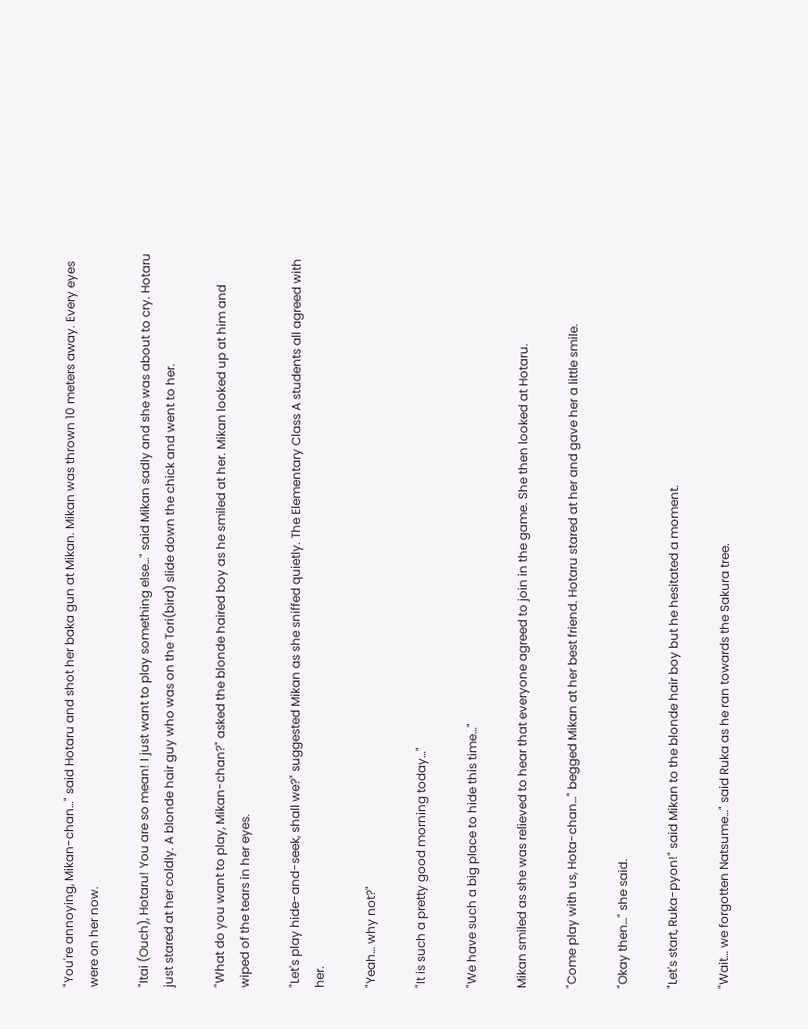"You're annoying, Mikan-chan…" said Hotaru and shot her baka gun at Mikan. Mikan was thrown 10 meters away. Every eyes were on her now.

"Itai (Ouch), Hotaru! You are so mean! I just want to play something else…" said Mikan sadly and she was about to cry. Hotaru just stared at her coldly. A blonde hair guy who was on the Tori(bird) slide down the chick and went to her.

"What do you want to play, Mikan-chan?" asked the blonde haired boy as he smiled at her. Mikan looked up at him and wiped of the tears in her eyes.

"Let's play hide-and-seek, shall we?" suggested Mikan as she sniffed quietly. The Elementary Class A students all agreed with her.

"Yeah… why not?"

"It is such a pretty good morning today…"

"We have such a big place to hide this time…"

Mikan smiled as she was relieved to hear that everyone agreed to join in the game. She then looked at Hotaru.

"Come play with us, Hota-chan…" begged Mikan at her best friend. Hotaru stared at her and gave her a little smile.

"Okay then…" she said.

"Let's start, Ruka-pyon!" said Mikan to the blonde hair boy but he hesitated a moment.

"Wait… we forgotten Natsume…" said Ruka as he ran towards the Sakura tree.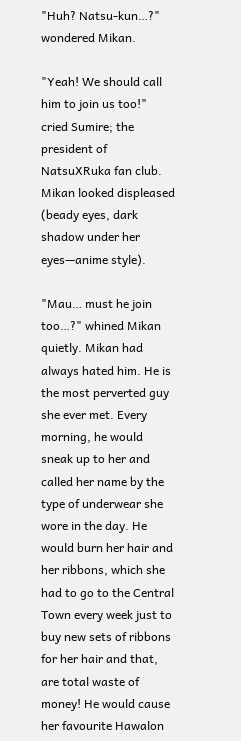"Huh? Natsu-kun…?" wondered Mikan.

"Yeah! We should call him to join us too!" cried Sumire; the president of NatsuXRuka fan club. Mikan looked displeased (beady eyes, dark shadow under her eyes—anime style).

"Mau… must he join too…?" whined Mikan quietly. Mikan had always hated him. He is the most perverted guy she ever met. Every morning, he would sneak up to her and called her name by the type of underwear she wore in the day. He would burn her hair and her ribbons, which she had to go to the Central Town every week just to buy new sets of ribbons for her hair and that, are total waste of money! He would cause her favourite Hawalon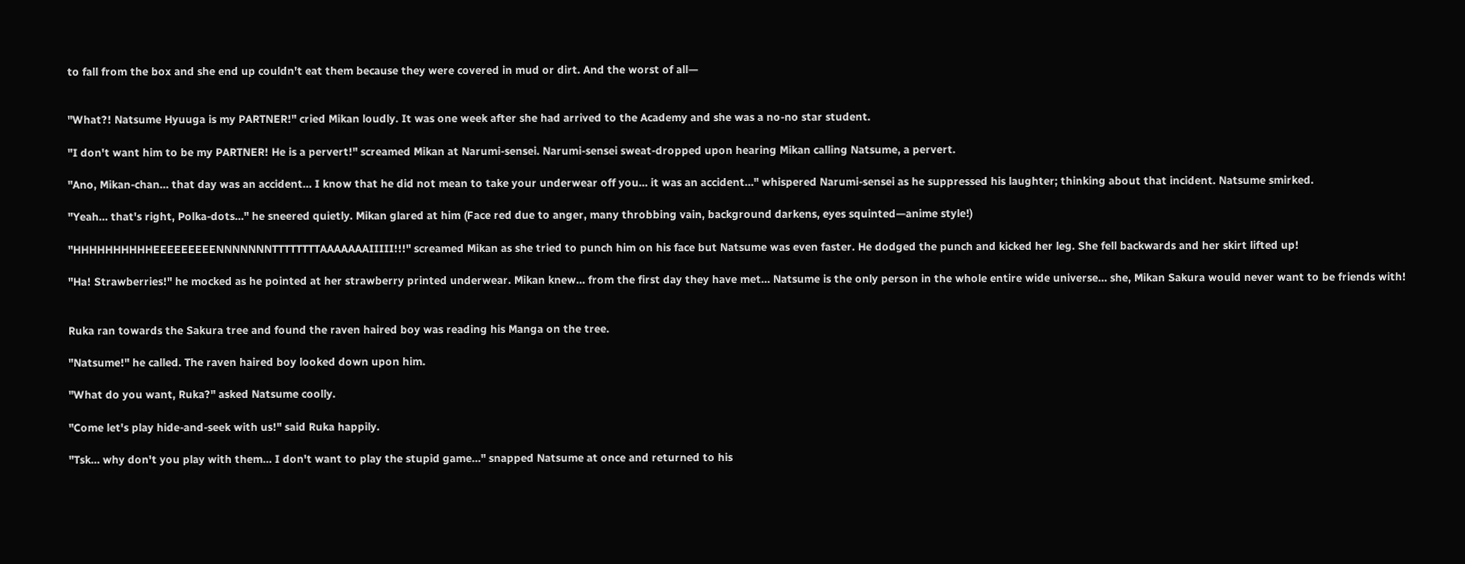to fall from the box and she end up couldn't eat them because they were covered in mud or dirt. And the worst of all—


"What?! Natsume Hyuuga is my PARTNER!" cried Mikan loudly. It was one week after she had arrived to the Academy and she was a no-no star student.

"I don't want him to be my PARTNER! He is a pervert!" screamed Mikan at Narumi-sensei. Narumi-sensei sweat-dropped upon hearing Mikan calling Natsume, a pervert.

"Ano, Mikan-chan… that day was an accident… I know that he did not mean to take your underwear off you… it was an accident…" whispered Narumi-sensei as he suppressed his laughter; thinking about that incident. Natsume smirked.

"Yeah… that's right, Polka-dots…" he sneered quietly. Mikan glared at him (Face red due to anger, many throbbing vain, background darkens, eyes squinted—anime style!)

"HHHHHHHHHHEEEEEEEEENNNNNNNTTTTTTTTAAAAAAAIIIII!!!" screamed Mikan as she tried to punch him on his face but Natsume was even faster. He dodged the punch and kicked her leg. She fell backwards and her skirt lifted up!

"Ha! Strawberries!" he mocked as he pointed at her strawberry printed underwear. Mikan knew… from the first day they have met… Natsume is the only person in the whole entire wide universe… she, Mikan Sakura would never want to be friends with!


Ruka ran towards the Sakura tree and found the raven haired boy was reading his Manga on the tree.

"Natsume!" he called. The raven haired boy looked down upon him.

"What do you want, Ruka?" asked Natsume coolly.

"Come let's play hide-and-seek with us!" said Ruka happily.

"Tsk… why don't you play with them… I don't want to play the stupid game…" snapped Natsume at once and returned to his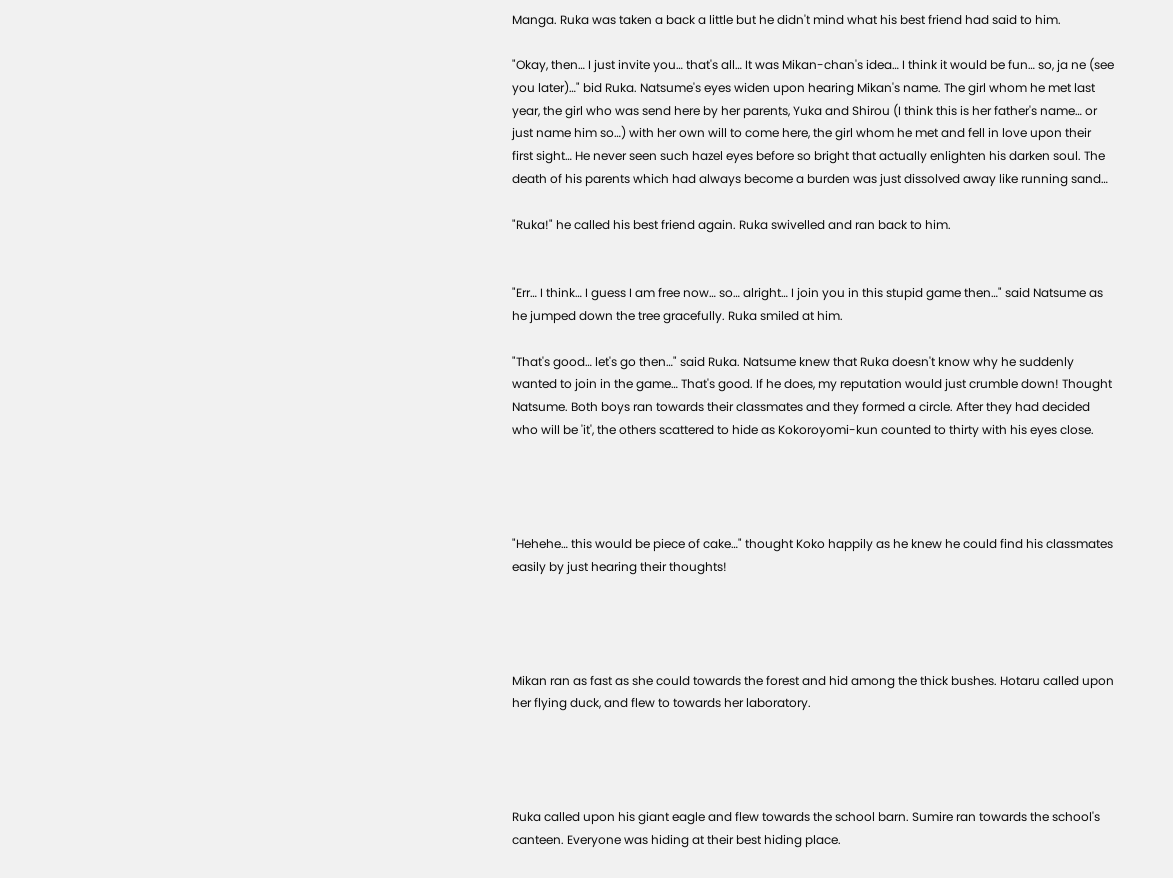Manga. Ruka was taken a back a little but he didn't mind what his best friend had said to him.

"Okay, then… I just invite you… that's all… It was Mikan-chan's idea… I think it would be fun… so, ja ne (see you later)…" bid Ruka. Natsume's eyes widen upon hearing Mikan's name. The girl whom he met last year, the girl who was send here by her parents, Yuka and Shirou (I think this is her father's name… or just name him so…) with her own will to come here, the girl whom he met and fell in love upon their first sight… He never seen such hazel eyes before so bright that actually enlighten his darken soul. The death of his parents which had always become a burden was just dissolved away like running sand…

"Ruka!" he called his best friend again. Ruka swivelled and ran back to him.


"Err… I think… I guess I am free now… so… alright… I join you in this stupid game then…" said Natsume as he jumped down the tree gracefully. Ruka smiled at him.

"That's good… let's go then…" said Ruka. Natsume knew that Ruka doesn't know why he suddenly wanted to join in the game… That's good. If he does, my reputation would just crumble down! Thought Natsume. Both boys ran towards their classmates and they formed a circle. After they had decided who will be 'it', the others scattered to hide as Kokoroyomi-kun counted to thirty with his eyes close.




"Hehehe… this would be piece of cake…" thought Koko happily as he knew he could find his classmates easily by just hearing their thoughts!




Mikan ran as fast as she could towards the forest and hid among the thick bushes. Hotaru called upon her flying duck, and flew to towards her laboratory.




Ruka called upon his giant eagle and flew towards the school barn. Sumire ran towards the school's canteen. Everyone was hiding at their best hiding place.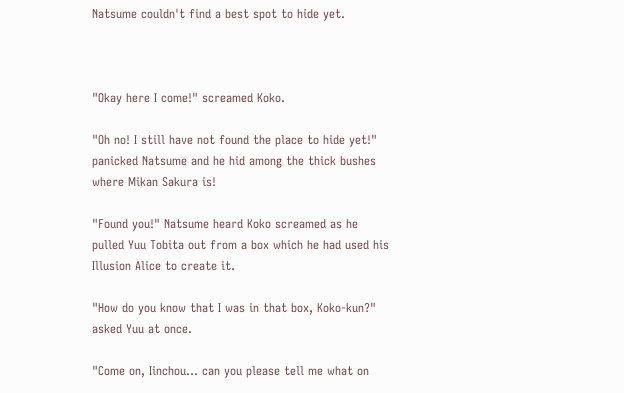Natsume couldn't find a best spot to hide yet.



"Okay here I come!" screamed Koko.

"Oh no! I still have not found the place to hide yet!" panicked Natsume and he hid among the thick bushes where Mikan Sakura is!

"Found you!" Natsume heard Koko screamed as he pulled Yuu Tobita out from a box which he had used his Illusion Alice to create it.

"How do you know that I was in that box, Koko-kun?" asked Yuu at once.

"Come on, Iinchou… can you please tell me what on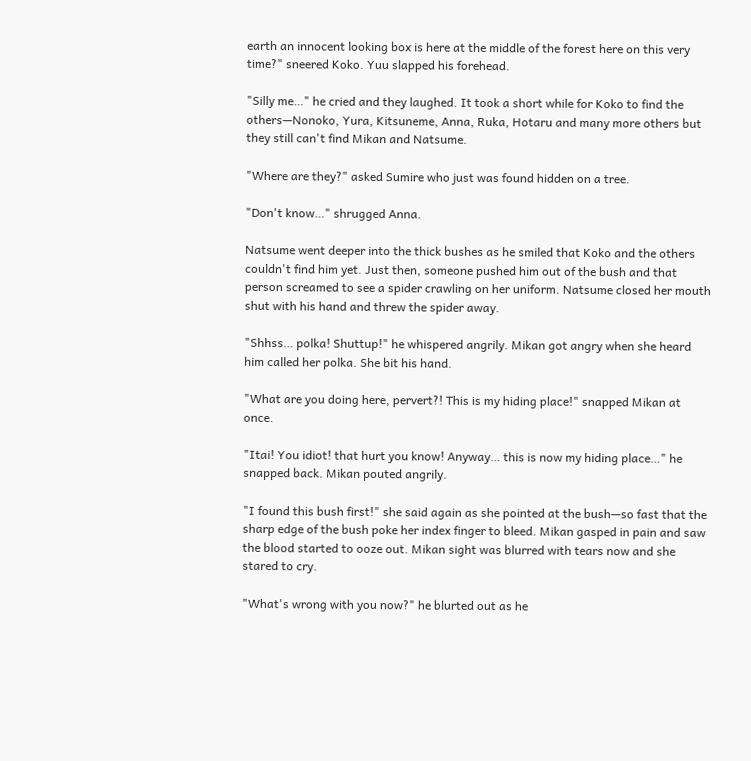earth an innocent looking box is here at the middle of the forest here on this very time?" sneered Koko. Yuu slapped his forehead.

"Silly me…" he cried and they laughed. It took a short while for Koko to find the others—Nonoko, Yura, Kitsuneme, Anna, Ruka, Hotaru and many more others but they still can't find Mikan and Natsume.

"Where are they?" asked Sumire who just was found hidden on a tree.

"Don't know…" shrugged Anna.

Natsume went deeper into the thick bushes as he smiled that Koko and the others couldn't find him yet. Just then, someone pushed him out of the bush and that person screamed to see a spider crawling on her uniform. Natsume closed her mouth shut with his hand and threw the spider away.

"Shhss… polka! Shuttup!" he whispered angrily. Mikan got angry when she heard him called her polka. She bit his hand.

"What are you doing here, pervert?! This is my hiding place!" snapped Mikan at once.

"Itai! You idiot! that hurt you know! Anyway… this is now my hiding place…" he snapped back. Mikan pouted angrily.

"I found this bush first!" she said again as she pointed at the bush—so fast that the sharp edge of the bush poke her index finger to bleed. Mikan gasped in pain and saw the blood started to ooze out. Mikan sight was blurred with tears now and she stared to cry.

"What's wrong with you now?" he blurted out as he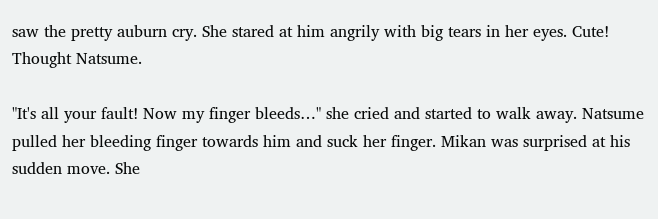saw the pretty auburn cry. She stared at him angrily with big tears in her eyes. Cute! Thought Natsume.

"It's all your fault! Now my finger bleeds…" she cried and started to walk away. Natsume pulled her bleeding finger towards him and suck her finger. Mikan was surprised at his sudden move. She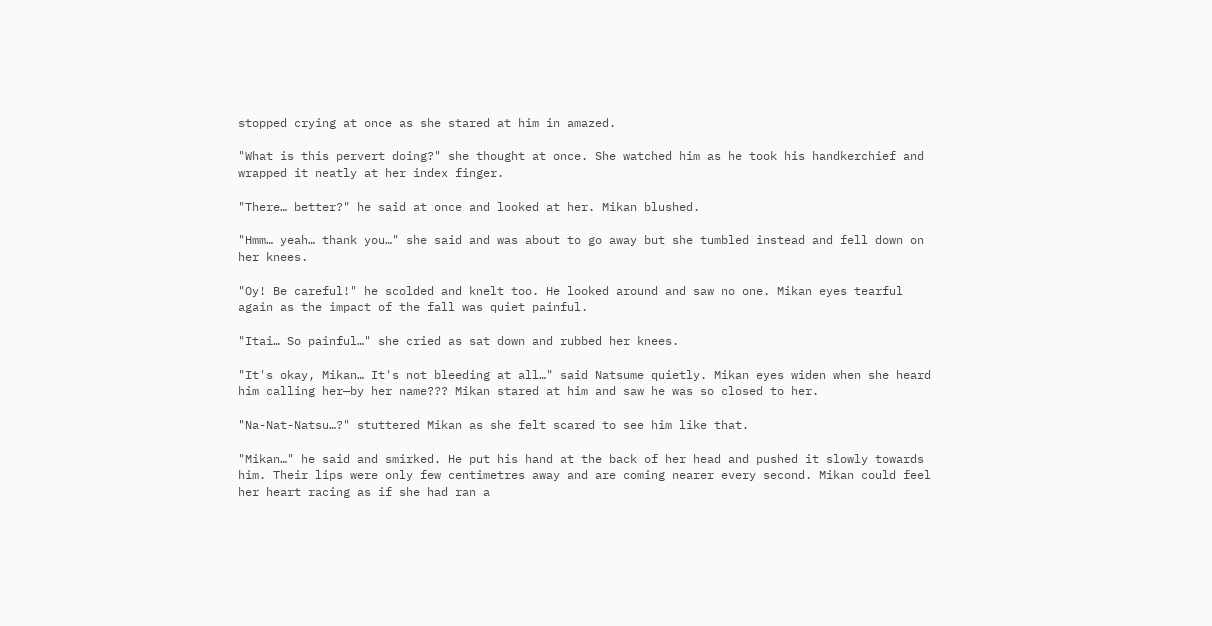stopped crying at once as she stared at him in amazed.

"What is this pervert doing?" she thought at once. She watched him as he took his handkerchief and wrapped it neatly at her index finger.

"There… better?" he said at once and looked at her. Mikan blushed.

"Hmm… yeah… thank you…" she said and was about to go away but she tumbled instead and fell down on her knees.

"Oy! Be careful!" he scolded and knelt too. He looked around and saw no one. Mikan eyes tearful again as the impact of the fall was quiet painful.

"Itai… So painful…" she cried as sat down and rubbed her knees.

"It's okay, Mikan… It's not bleeding at all…" said Natsume quietly. Mikan eyes widen when she heard him calling her—by her name??? Mikan stared at him and saw he was so closed to her.

"Na-Nat-Natsu…?" stuttered Mikan as she felt scared to see him like that.

"Mikan…" he said and smirked. He put his hand at the back of her head and pushed it slowly towards him. Their lips were only few centimetres away and are coming nearer every second. Mikan could feel her heart racing as if she had ran a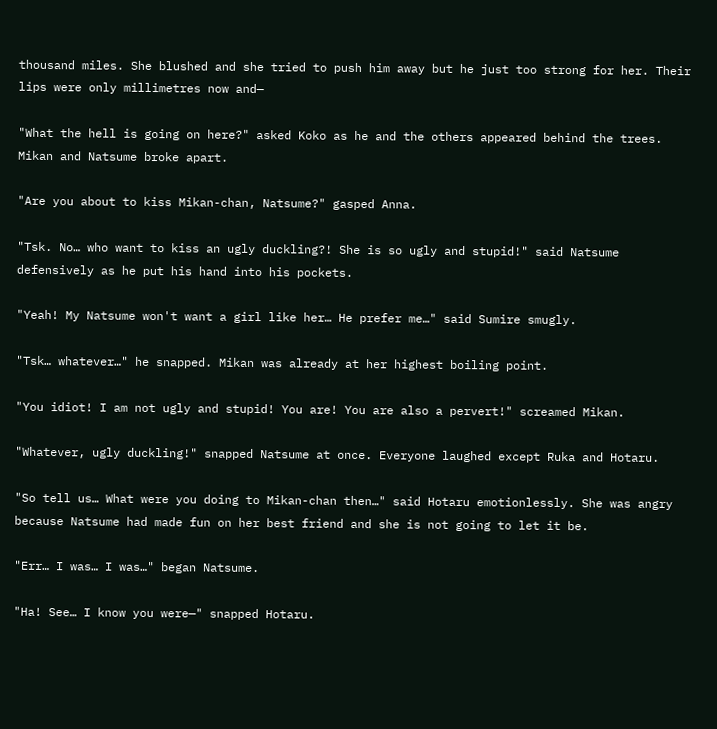thousand miles. She blushed and she tried to push him away but he just too strong for her. Their lips were only millimetres now and—

"What the hell is going on here?" asked Koko as he and the others appeared behind the trees. Mikan and Natsume broke apart.

"Are you about to kiss Mikan-chan, Natsume?" gasped Anna.

"Tsk. No… who want to kiss an ugly duckling?! She is so ugly and stupid!" said Natsume defensively as he put his hand into his pockets.

"Yeah! My Natsume won't want a girl like her… He prefer me…" said Sumire smugly.

"Tsk… whatever…" he snapped. Mikan was already at her highest boiling point.

"You idiot! I am not ugly and stupid! You are! You are also a pervert!" screamed Mikan.

"Whatever, ugly duckling!" snapped Natsume at once. Everyone laughed except Ruka and Hotaru.

"So tell us… What were you doing to Mikan-chan then…" said Hotaru emotionlessly. She was angry because Natsume had made fun on her best friend and she is not going to let it be.

"Err… I was… I was…" began Natsume.

"Ha! See… I know you were—" snapped Hotaru.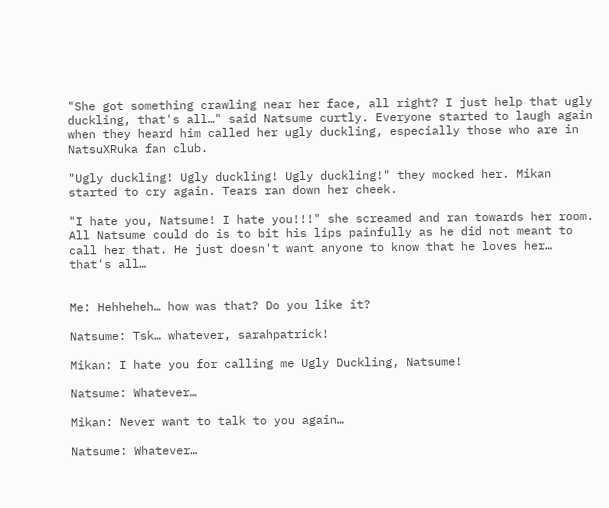"She got something crawling near her face, all right? I just help that ugly duckling, that's all…" said Natsume curtly. Everyone started to laugh again when they heard him called her ugly duckling, especially those who are in NatsuXRuka fan club.

"Ugly duckling! Ugly duckling! Ugly duckling!" they mocked her. Mikan started to cry again. Tears ran down her cheek.

"I hate you, Natsume! I hate you!!!" she screamed and ran towards her room. All Natsume could do is to bit his lips painfully as he did not meant to call her that. He just doesn't want anyone to know that he loves her… that's all…


Me: Hehheheh… how was that? Do you like it?

Natsume: Tsk… whatever, sarahpatrick!

Mikan: I hate you for calling me Ugly Duckling, Natsume!

Natsume: Whatever…

Mikan: Never want to talk to you again…

Natsume: Whatever…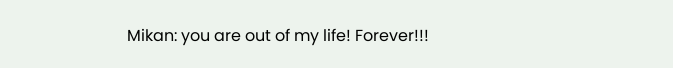Mikan: you are out of my life! Forever!!!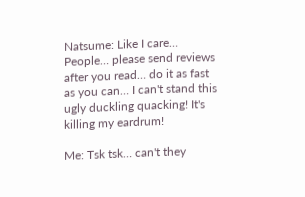Natsume: Like I care… People… please send reviews after you read… do it as fast as you can… I can't stand this ugly duckling quacking! It's killing my eardrum!

Me: Tsk tsk… can't they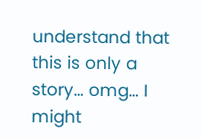understand that this is only a story… omg… I might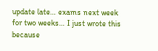update late… exams next week for two weeks… I just wrote this because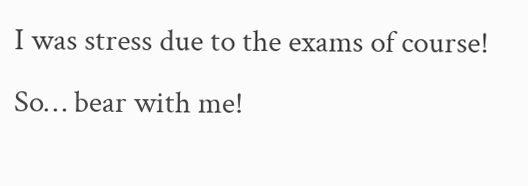I was stress due to the exams of course! So… bear with me!